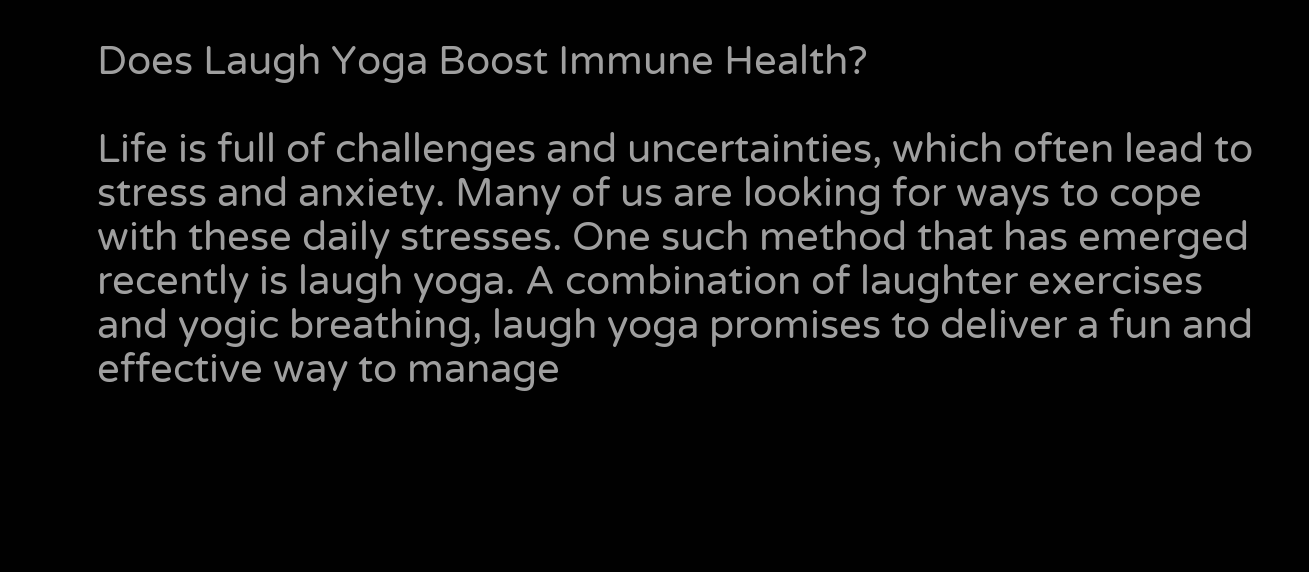Does Laugh Yoga Boost Immune Health?

Life is full of challenges and uncertainties, which often lead to stress and anxiety. Many of us are looking for ways to cope with these daily stresses. One such method that has emerged recently is laugh yoga. A combination of laughter exercises and yogic breathing, laugh yoga promises to deliver a fun and effective way to manage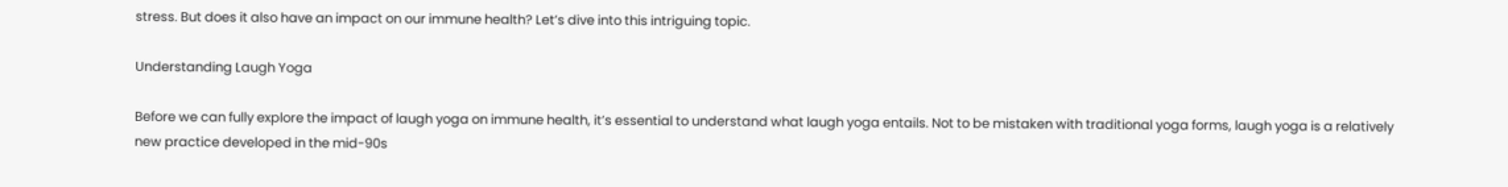stress. But does it also have an impact on our immune health? Let’s dive into this intriguing topic.

Understanding Laugh Yoga

Before we can fully explore the impact of laugh yoga on immune health, it’s essential to understand what laugh yoga entails. Not to be mistaken with traditional yoga forms, laugh yoga is a relatively new practice developed in the mid-90s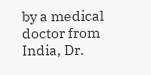by a medical doctor from India, Dr.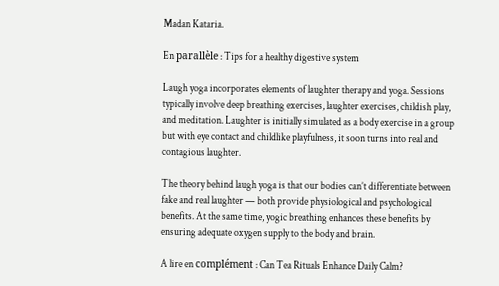Madan Kataria.

En parallèle : Tips for a healthy digestive system

Laugh yoga incorporates elements of laughter therapy and yoga. Sessions typically involve deep breathing exercises, laughter exercises, childish play, and meditation. Laughter is initially simulated as a body exercise in a group but with eye contact and childlike playfulness, it soon turns into real and contagious laughter.

The theory behind laugh yoga is that our bodies can’t differentiate between fake and real laughter — both provide physiological and psychological benefits. At the same time, yogic breathing enhances these benefits by ensuring adequate oxygen supply to the body and brain.

A lire en complément : Can Tea Rituals Enhance Daily Calm?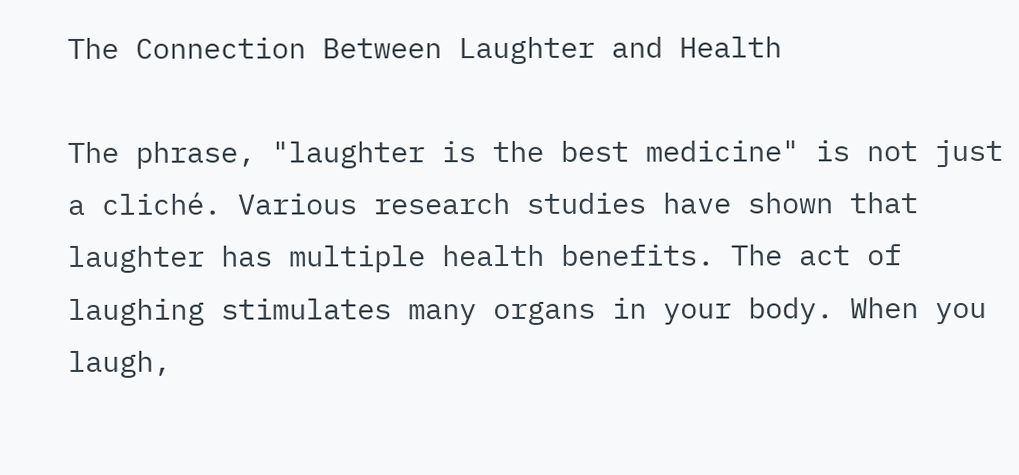The Connection Between Laughter and Health

The phrase, "laughter is the best medicine" is not just a cliché. Various research studies have shown that laughter has multiple health benefits. The act of laughing stimulates many organs in your body. When you laugh,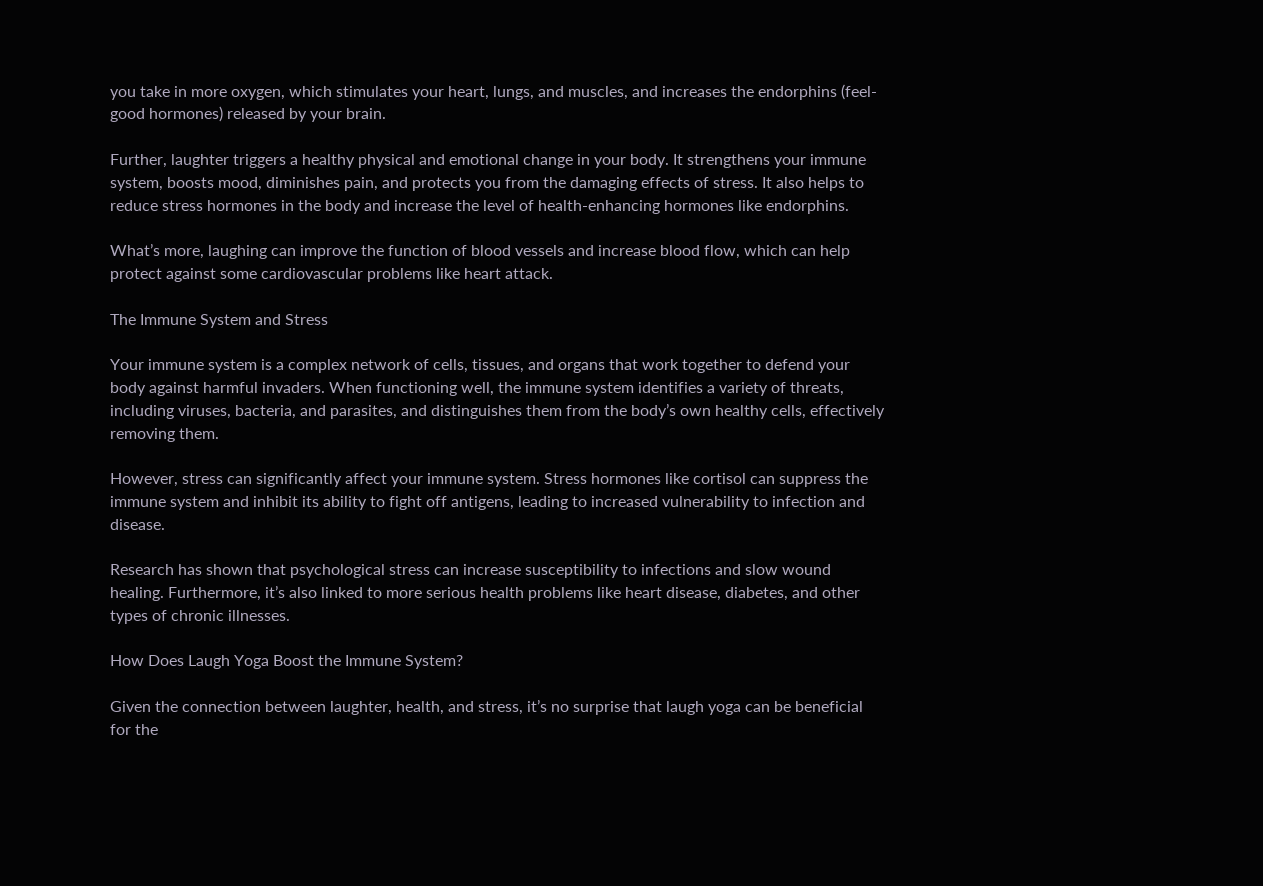you take in more oxygen, which stimulates your heart, lungs, and muscles, and increases the endorphins (feel-good hormones) released by your brain.

Further, laughter triggers a healthy physical and emotional change in your body. It strengthens your immune system, boosts mood, diminishes pain, and protects you from the damaging effects of stress. It also helps to reduce stress hormones in the body and increase the level of health-enhancing hormones like endorphins.

What’s more, laughing can improve the function of blood vessels and increase blood flow, which can help protect against some cardiovascular problems like heart attack.

The Immune System and Stress

Your immune system is a complex network of cells, tissues, and organs that work together to defend your body against harmful invaders. When functioning well, the immune system identifies a variety of threats, including viruses, bacteria, and parasites, and distinguishes them from the body’s own healthy cells, effectively removing them.

However, stress can significantly affect your immune system. Stress hormones like cortisol can suppress the immune system and inhibit its ability to fight off antigens, leading to increased vulnerability to infection and disease.

Research has shown that psychological stress can increase susceptibility to infections and slow wound healing. Furthermore, it’s also linked to more serious health problems like heart disease, diabetes, and other types of chronic illnesses.

How Does Laugh Yoga Boost the Immune System?

Given the connection between laughter, health, and stress, it’s no surprise that laugh yoga can be beneficial for the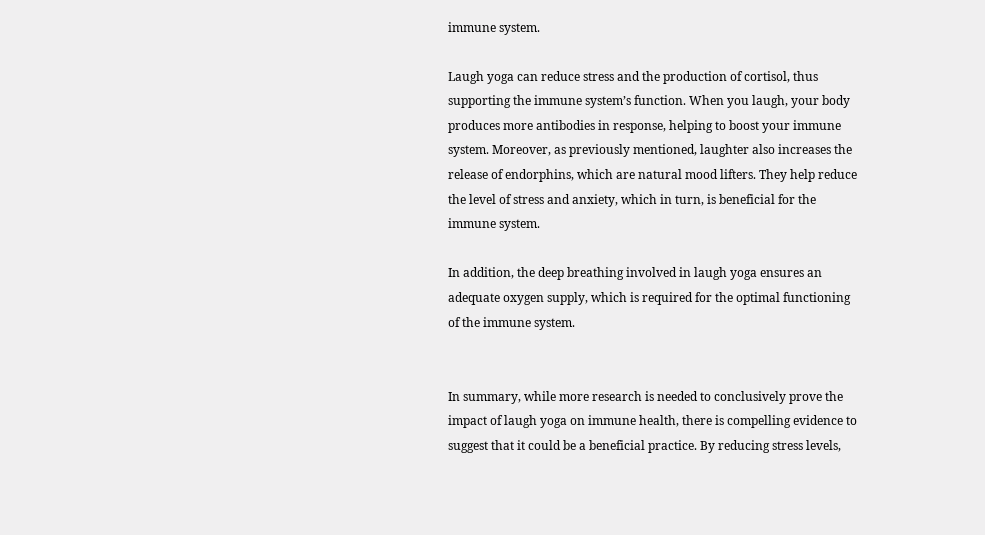immune system.

Laugh yoga can reduce stress and the production of cortisol, thus supporting the immune system’s function. When you laugh, your body produces more antibodies in response, helping to boost your immune system. Moreover, as previously mentioned, laughter also increases the release of endorphins, which are natural mood lifters. They help reduce the level of stress and anxiety, which in turn, is beneficial for the immune system.

In addition, the deep breathing involved in laugh yoga ensures an adequate oxygen supply, which is required for the optimal functioning of the immune system.


In summary, while more research is needed to conclusively prove the impact of laugh yoga on immune health, there is compelling evidence to suggest that it could be a beneficial practice. By reducing stress levels,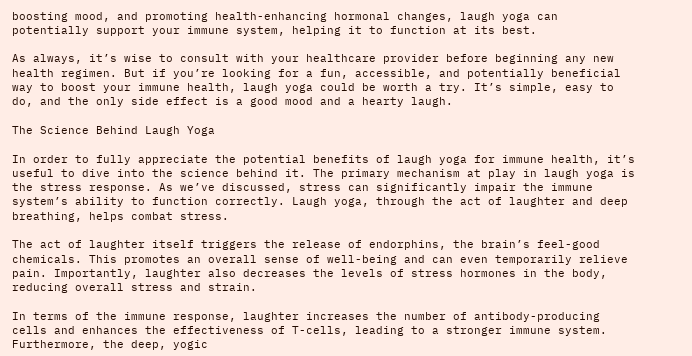boosting mood, and promoting health-enhancing hormonal changes, laugh yoga can potentially support your immune system, helping it to function at its best.

As always, it’s wise to consult with your healthcare provider before beginning any new health regimen. But if you’re looking for a fun, accessible, and potentially beneficial way to boost your immune health, laugh yoga could be worth a try. It’s simple, easy to do, and the only side effect is a good mood and a hearty laugh.

The Science Behind Laugh Yoga

In order to fully appreciate the potential benefits of laugh yoga for immune health, it’s useful to dive into the science behind it. The primary mechanism at play in laugh yoga is the stress response. As we’ve discussed, stress can significantly impair the immune system’s ability to function correctly. Laugh yoga, through the act of laughter and deep breathing, helps combat stress.

The act of laughter itself triggers the release of endorphins, the brain’s feel-good chemicals. This promotes an overall sense of well-being and can even temporarily relieve pain. Importantly, laughter also decreases the levels of stress hormones in the body, reducing overall stress and strain.

In terms of the immune response, laughter increases the number of antibody-producing cells and enhances the effectiveness of T-cells, leading to a stronger immune system. Furthermore, the deep, yogic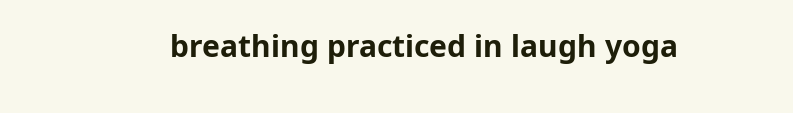breathing practiced in laugh yoga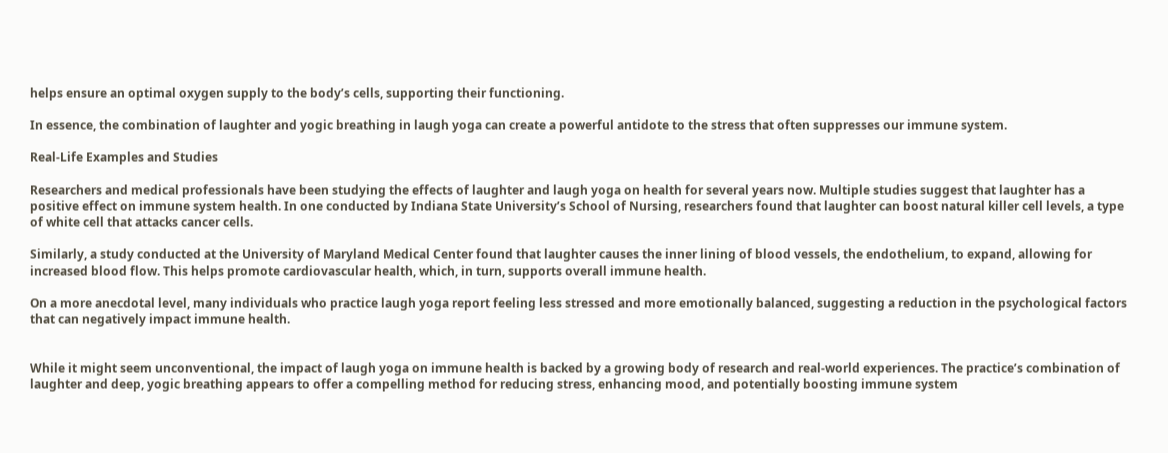helps ensure an optimal oxygen supply to the body’s cells, supporting their functioning.

In essence, the combination of laughter and yogic breathing in laugh yoga can create a powerful antidote to the stress that often suppresses our immune system.

Real-Life Examples and Studies

Researchers and medical professionals have been studying the effects of laughter and laugh yoga on health for several years now. Multiple studies suggest that laughter has a positive effect on immune system health. In one conducted by Indiana State University’s School of Nursing, researchers found that laughter can boost natural killer cell levels, a type of white cell that attacks cancer cells.

Similarly, a study conducted at the University of Maryland Medical Center found that laughter causes the inner lining of blood vessels, the endothelium, to expand, allowing for increased blood flow. This helps promote cardiovascular health, which, in turn, supports overall immune health.

On a more anecdotal level, many individuals who practice laugh yoga report feeling less stressed and more emotionally balanced, suggesting a reduction in the psychological factors that can negatively impact immune health.


While it might seem unconventional, the impact of laugh yoga on immune health is backed by a growing body of research and real-world experiences. The practice’s combination of laughter and deep, yogic breathing appears to offer a compelling method for reducing stress, enhancing mood, and potentially boosting immune system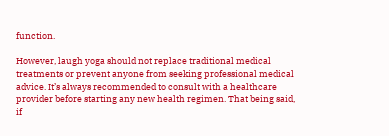function.

However, laugh yoga should not replace traditional medical treatments or prevent anyone from seeking professional medical advice. It’s always recommended to consult with a healthcare provider before starting any new health regimen. That being said, if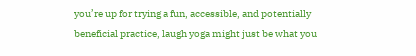you’re up for trying a fun, accessible, and potentially beneficial practice, laugh yoga might just be what you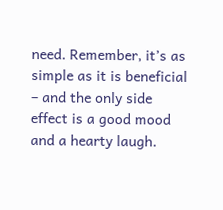need. Remember, it’s as simple as it is beneficial – and the only side effect is a good mood and a hearty laugh.